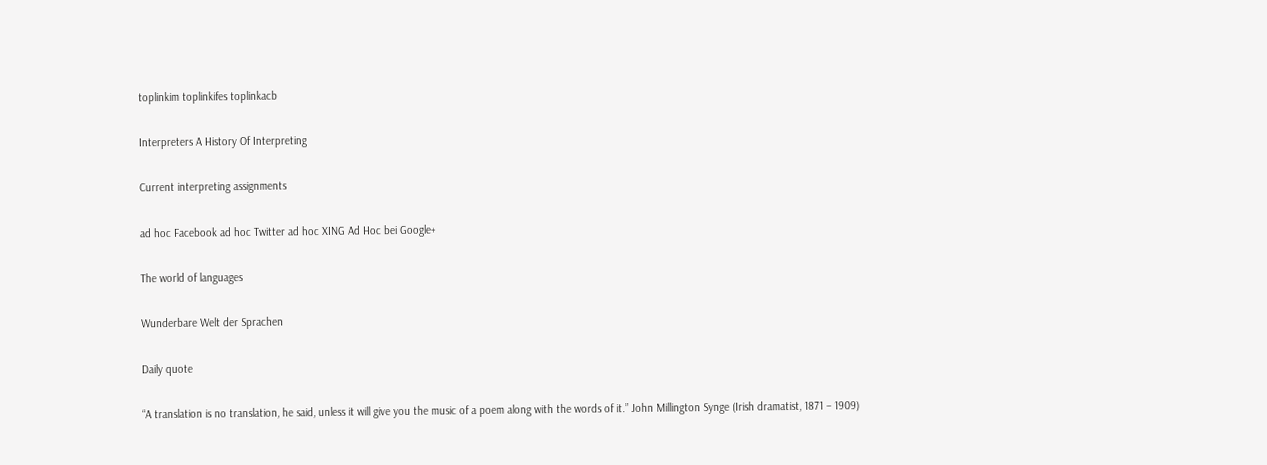toplinkim toplinkifes toplinkacb

Interpreters A History Of Interpreting

Current interpreting assignments

ad hoc Facebook ad hoc Twitter ad hoc XING Ad Hoc bei Google+

The world of languages

Wunderbare Welt der Sprachen

Daily quote

“A translation is no translation, he said, unless it will give you the music of a poem along with the words of it.” John Millington Synge (Irish dramatist, 1871 – 1909)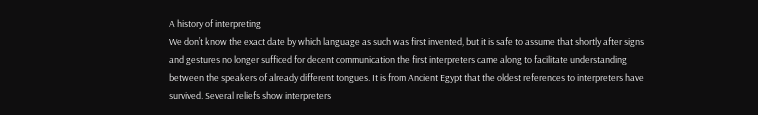A history of interpreting
We don’t know the exact date by which language as such was first invented, but it is safe to assume that shortly after signs and gestures no longer sufficed for decent communication the first interpreters came along to facilitate understanding between the speakers of already different tongues. It is from Ancient Egypt that the oldest references to interpreters have survived. Several reliefs show interpreters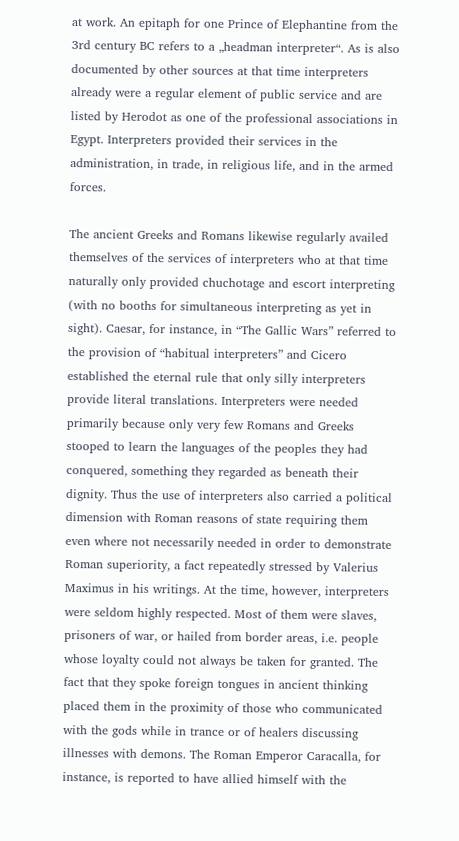at work. An epitaph for one Prince of Elephantine from the 3rd century BC refers to a „headman interpreter“. As is also documented by other sources at that time interpreters already were a regular element of public service and are listed by Herodot as one of the professional associations in Egypt. Interpreters provided their services in the administration, in trade, in religious life, and in the armed forces.

The ancient Greeks and Romans likewise regularly availed themselves of the services of interpreters who at that time naturally only provided chuchotage and escort interpreting (with no booths for simultaneous interpreting as yet in sight). Caesar, for instance, in “The Gallic Wars” referred to the provision of “habitual interpreters” and Cicero established the eternal rule that only silly interpreters provide literal translations. Interpreters were needed primarily because only very few Romans and Greeks stooped to learn the languages of the peoples they had conquered, something they regarded as beneath their dignity. Thus the use of interpreters also carried a political dimension with Roman reasons of state requiring them even where not necessarily needed in order to demonstrate Roman superiority, a fact repeatedly stressed by Valerius Maximus in his writings. At the time, however, interpreters were seldom highly respected. Most of them were slaves, prisoners of war, or hailed from border areas, i.e. people whose loyalty could not always be taken for granted. The fact that they spoke foreign tongues in ancient thinking placed them in the proximity of those who communicated with the gods while in trance or of healers discussing illnesses with demons. The Roman Emperor Caracalla, for instance, is reported to have allied himself with the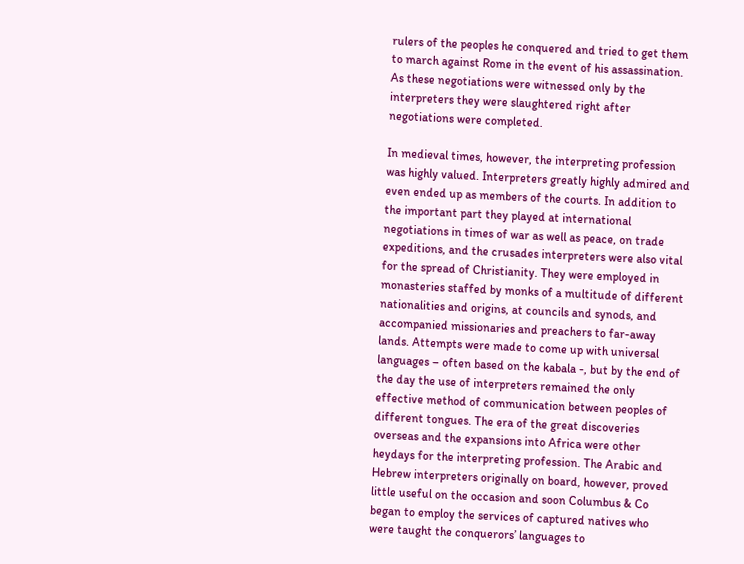rulers of the peoples he conquered and tried to get them to march against Rome in the event of his assassination. As these negotiations were witnessed only by the interpreters they were slaughtered right after negotiations were completed.

In medieval times, however, the interpreting profession was highly valued. Interpreters greatly highly admired and even ended up as members of the courts. In addition to the important part they played at international negotiations in times of war as well as peace, on trade expeditions, and the crusades interpreters were also vital for the spread of Christianity. They were employed in monasteries staffed by monks of a multitude of different nationalities and origins, at councils and synods, and accompanied missionaries and preachers to far-away lands. Attempts were made to come up with universal languages – often based on the kabala -, but by the end of the day the use of interpreters remained the only effective method of communication between peoples of different tongues. The era of the great discoveries overseas and the expansions into Africa were other heydays for the interpreting profession. The Arabic and Hebrew interpreters originally on board, however, proved little useful on the occasion and soon Columbus & Co began to employ the services of captured natives who were taught the conquerors’ languages to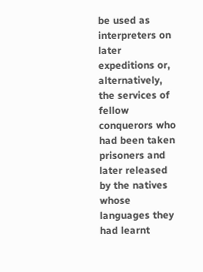be used as interpreters on later expeditions or, alternatively, the services of fellow conquerors who had been taken prisoners and later released by the natives whose languages they had learnt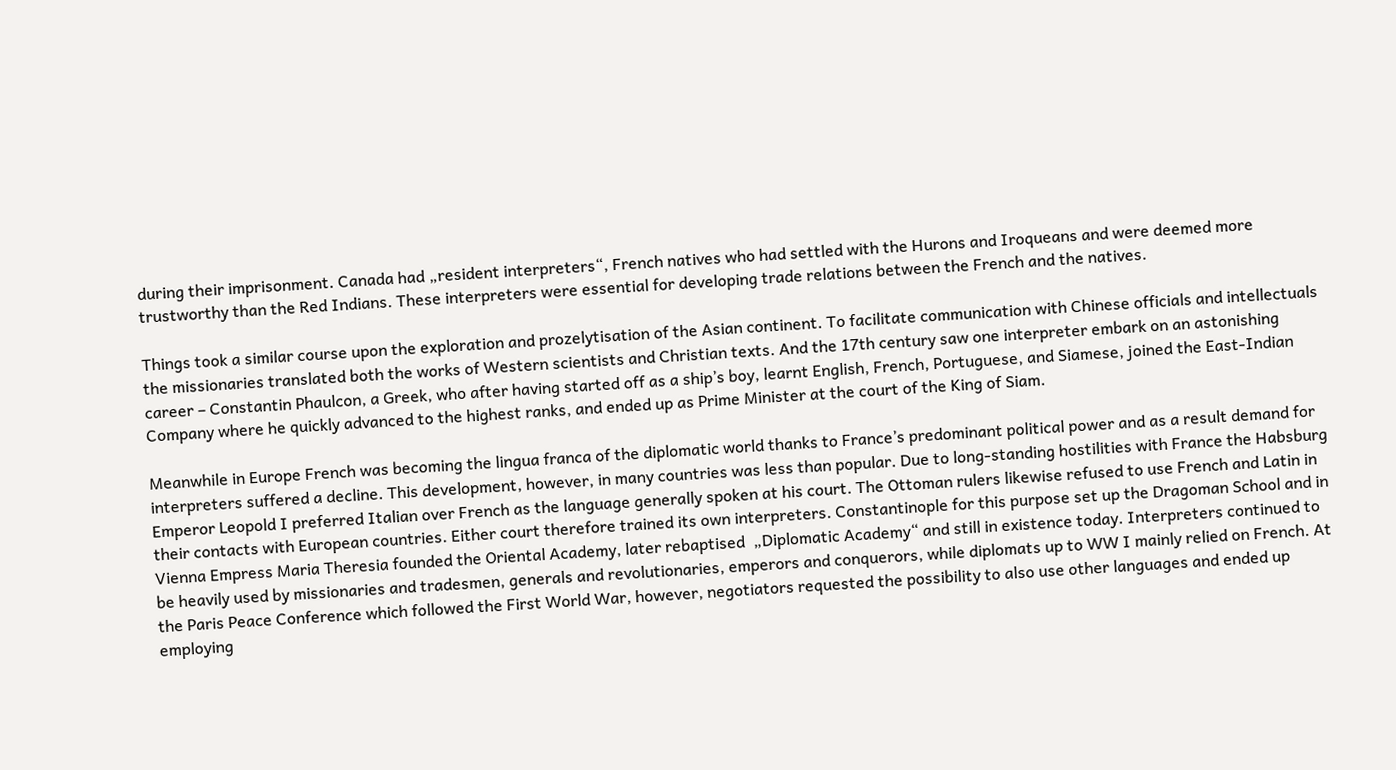during their imprisonment. Canada had „resident interpreters“, French natives who had settled with the Hurons and Iroqueans and were deemed more trustworthy than the Red Indians. These interpreters were essential for developing trade relations between the French and the natives.

Things took a similar course upon the exploration and prozelytisation of the Asian continent. To facilitate communication with Chinese officials and intellectuals the missionaries translated both the works of Western scientists and Christian texts. And the 17th century saw one interpreter embark on an astonishing career – Constantin Phaulcon, a Greek, who after having started off as a ship’s boy, learnt English, French, Portuguese, and Siamese, joined the East-Indian Company where he quickly advanced to the highest ranks, and ended up as Prime Minister at the court of the King of Siam.

Meanwhile in Europe French was becoming the lingua franca of the diplomatic world thanks to France’s predominant political power and as a result demand for interpreters suffered a decline. This development, however, in many countries was less than popular. Due to long-standing hostilities with France the Habsburg Emperor Leopold I preferred Italian over French as the language generally spoken at his court. The Ottoman rulers likewise refused to use French and Latin in their contacts with European countries. Either court therefore trained its own interpreters. Constantinople for this purpose set up the Dragoman School and in Vienna Empress Maria Theresia founded the Oriental Academy, later rebaptised  „Diplomatic Academy“ and still in existence today. Interpreters continued to be heavily used by missionaries and tradesmen, generals and revolutionaries, emperors and conquerors, while diplomats up to WW I mainly relied on French. At the Paris Peace Conference which followed the First World War, however, negotiators requested the possibility to also use other languages and ended up employing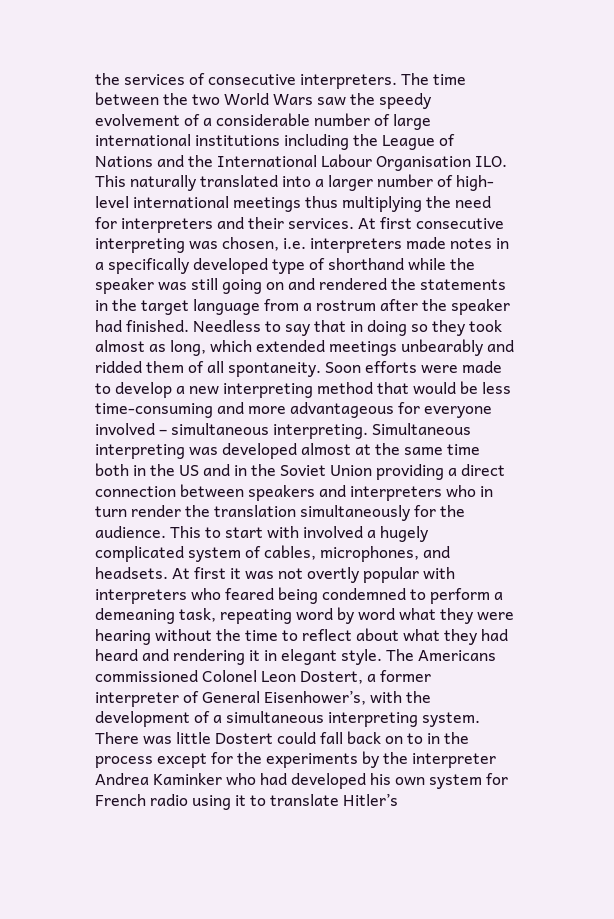the services of consecutive interpreters. The time between the two World Wars saw the speedy evolvement of a considerable number of large international institutions including the League of Nations and the International Labour Organisation ILO. This naturally translated into a larger number of high-level international meetings thus multiplying the need for interpreters and their services. At first consecutive interpreting was chosen, i.e. interpreters made notes in a specifically developed type of shorthand while the speaker was still going on and rendered the statements in the target language from a rostrum after the speaker had finished. Needless to say that in doing so they took almost as long, which extended meetings unbearably and ridded them of all spontaneity. Soon efforts were made to develop a new interpreting method that would be less time-consuming and more advantageous for everyone involved – simultaneous interpreting. Simultaneous interpreting was developed almost at the same time both in the US and in the Soviet Union providing a direct connection between speakers and interpreters who in turn render the translation simultaneously for the audience. This to start with involved a hugely complicated system of cables, microphones, and headsets. At first it was not overtly popular with interpreters who feared being condemned to perform a demeaning task, repeating word by word what they were hearing without the time to reflect about what they had heard and rendering it in elegant style. The Americans commissioned Colonel Leon Dostert, a former interpreter of General Eisenhower’s, with the development of a simultaneous interpreting system. There was little Dostert could fall back on to in the process except for the experiments by the interpreter Andrea Kaminker who had developed his own system for French radio using it to translate Hitler’s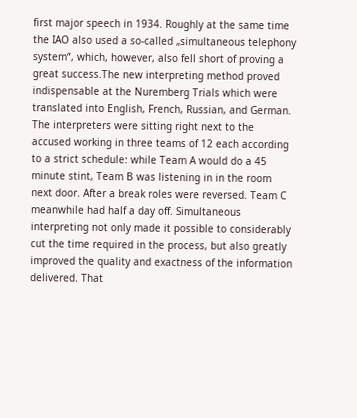first major speech in 1934. Roughly at the same time the IAO also used a so-called „simultaneous telephony system“, which, however, also fell short of proving a great success.The new interpreting method proved indispensable at the Nuremberg Trials which were translated into English, French, Russian, and German. The interpreters were sitting right next to the accused working in three teams of 12 each according to a strict schedule: while Team A would do a 45 minute stint, Team B was listening in in the room next door. After a break roles were reversed. Team C meanwhile had half a day off. Simultaneous interpreting not only made it possible to considerably cut the time required in the process, but also greatly improved the quality and exactness of the information delivered. That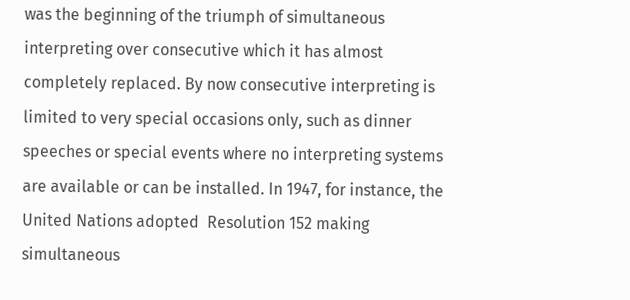was the beginning of the triumph of simultaneous interpreting over consecutive which it has almost completely replaced. By now consecutive interpreting is limited to very special occasions only, such as dinner speeches or special events where no interpreting systems are available or can be installed. In 1947, for instance, the United Nations adopted  Resolution 152 making simultaneous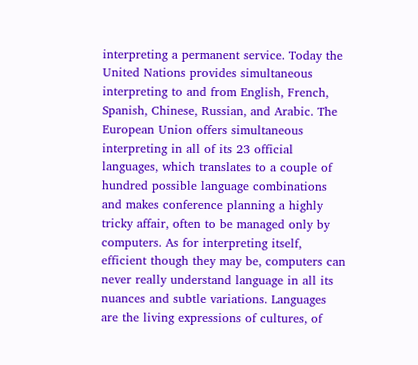interpreting a permanent service. Today the United Nations provides simultaneous interpreting to and from English, French, Spanish, Chinese, Russian, and Arabic. The European Union offers simultaneous interpreting in all of its 23 official languages, which translates to a couple of hundred possible language combinations and makes conference planning a highly tricky affair, often to be managed only by computers. As for interpreting itself, efficient though they may be, computers can never really understand language in all its nuances and subtle variations. Languages are the living expressions of cultures, of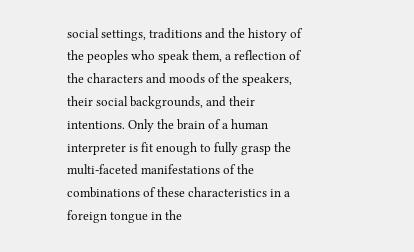social settings, traditions and the history of the peoples who speak them, a reflection of the characters and moods of the speakers, their social backgrounds, and their intentions. Only the brain of a human interpreter is fit enough to fully grasp the multi-faceted manifestations of the combinations of these characteristics in a foreign tongue in the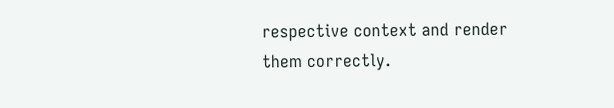respective context and render them correctly.